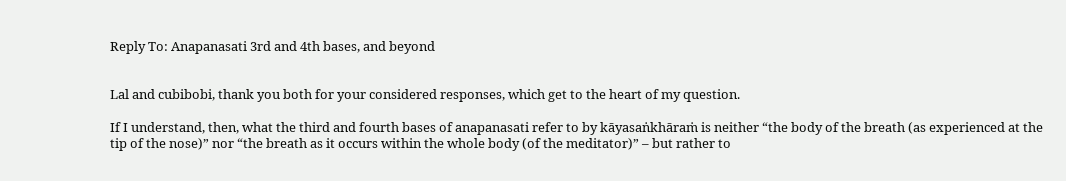Reply To: Anapanasati 3rd and 4th bases, and beyond


Lal and cubibobi, thank you both for your considered responses, which get to the heart of my question.

If I understand, then, what the third and fourth bases of anapanasati refer to by kāyasaṅkhāraṁ is neither “the body of the breath (as experienced at the tip of the nose)” nor “the breath as it occurs within the whole body (of the meditator)” – but rather to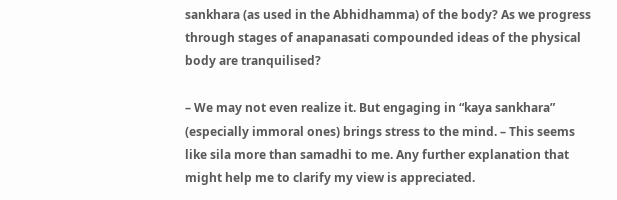sankhara (as used in the Abhidhamma) of the body? As we progress through stages of anapanasati compounded ideas of the physical body are tranquilised?

– We may not even realize it. But engaging in “kaya sankhara” (especially immoral ones) brings stress to the mind. – This seems like sila more than samadhi to me. Any further explanation that might help me to clarify my view is appreciated.